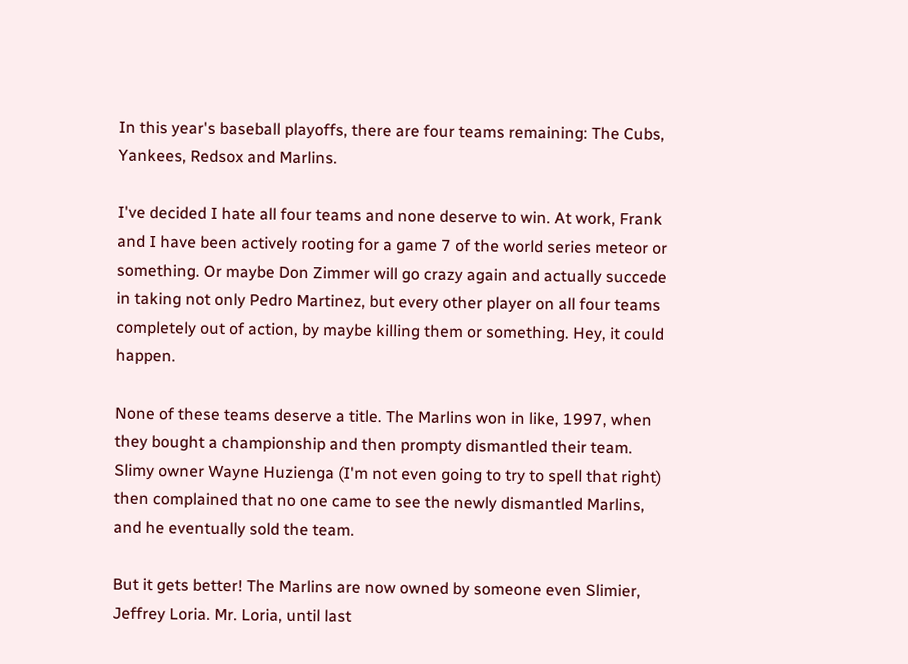In this year's baseball playoffs, there are four teams remaining: The Cubs, Yankees, Redsox and Marlins.

I've decided I hate all four teams and none deserve to win. At work, Frank and I have been actively rooting for a game 7 of the world series meteor or something. Or maybe Don Zimmer will go crazy again and actually succede in taking not only Pedro Martinez, but every other player on all four teams completely out of action, by maybe killing them or something. Hey, it could happen.

None of these teams deserve a title. The Marlins won in like, 1997, when they bought a championship and then prompty dismantled their team. Slimy owner Wayne Huzienga (I'm not even going to try to spell that right) then complained that no one came to see the newly dismantled Marlins, and he eventually sold the team.

But it gets better! The Marlins are now owned by someone even Slimier, Jeffrey Loria. Mr. Loria, until last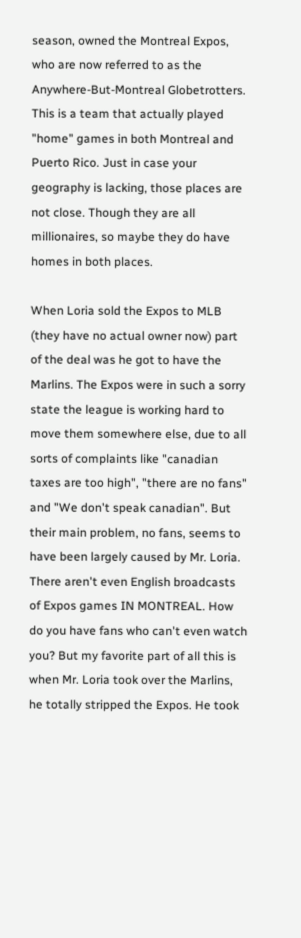season, owned the Montreal Expos, who are now referred to as the Anywhere-But-Montreal Globetrotters. This is a team that actually played "home" games in both Montreal and Puerto Rico. Just in case your geography is lacking, those places are not close. Though they are all millionaires, so maybe they do have homes in both places.

When Loria sold the Expos to MLB (they have no actual owner now) part of the deal was he got to have the Marlins. The Expos were in such a sorry state the league is working hard to move them somewhere else, due to all sorts of complaints like "canadian taxes are too high", "there are no fans" and "We don't speak canadian". But their main problem, no fans, seems to have been largely caused by Mr. Loria. There aren't even English broadcasts of Expos games IN MONTREAL. How do you have fans who can't even watch you? But my favorite part of all this is when Mr. Loria took over the Marlins, he totally stripped the Expos. He took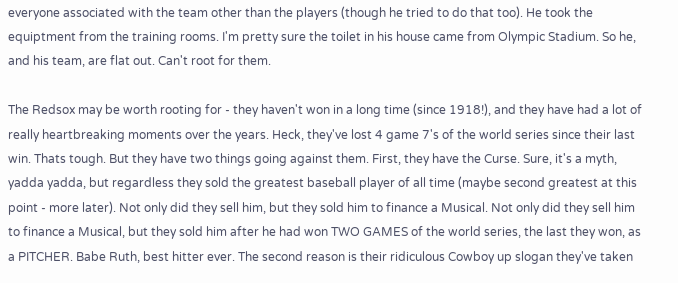everyone associated with the team other than the players (though he tried to do that too). He took the equiptment from the training rooms. I'm pretty sure the toilet in his house came from Olympic Stadium. So he, and his team, are flat out. Can't root for them.

The Redsox may be worth rooting for - they haven't won in a long time (since 1918!), and they have had a lot of really heartbreaking moments over the years. Heck, they've lost 4 game 7's of the world series since their last win. Thats tough. But they have two things going against them. First, they have the Curse. Sure, it's a myth, yadda yadda, but regardless they sold the greatest baseball player of all time (maybe second greatest at this point - more later). Not only did they sell him, but they sold him to finance a Musical. Not only did they sell him to finance a Musical, but they sold him after he had won TWO GAMES of the world series, the last they won, as a PITCHER. Babe Ruth, best hitter ever. The second reason is their ridiculous Cowboy up slogan they've taken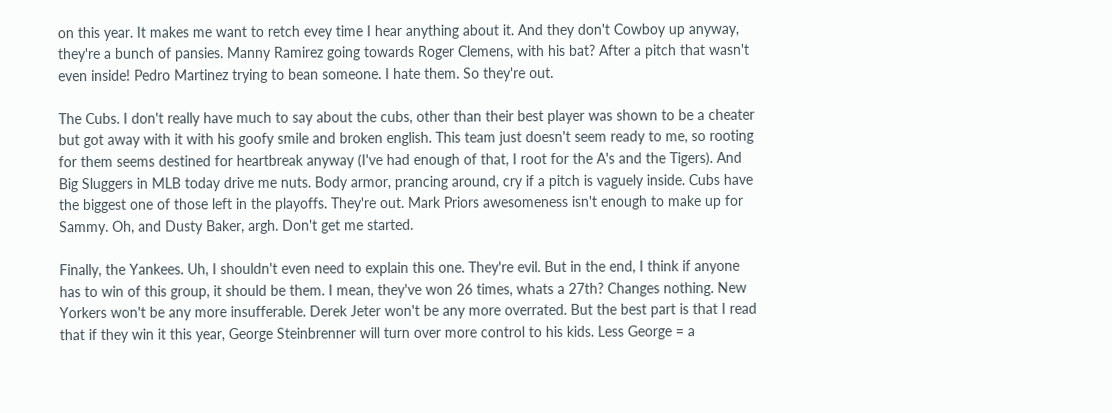on this year. It makes me want to retch evey time I hear anything about it. And they don't Cowboy up anyway, they're a bunch of pansies. Manny Ramirez going towards Roger Clemens, with his bat? After a pitch that wasn't even inside! Pedro Martinez trying to bean someone. I hate them. So they're out.

The Cubs. I don't really have much to say about the cubs, other than their best player was shown to be a cheater but got away with it with his goofy smile and broken english. This team just doesn't seem ready to me, so rooting for them seems destined for heartbreak anyway (I've had enough of that, I root for the A's and the Tigers). And Big Sluggers in MLB today drive me nuts. Body armor, prancing around, cry if a pitch is vaguely inside. Cubs have the biggest one of those left in the playoffs. They're out. Mark Priors awesomeness isn't enough to make up for Sammy. Oh, and Dusty Baker, argh. Don't get me started.

Finally, the Yankees. Uh, I shouldn't even need to explain this one. They're evil. But in the end, I think if anyone has to win of this group, it should be them. I mean, they've won 26 times, whats a 27th? Changes nothing. New Yorkers won't be any more insufferable. Derek Jeter won't be any more overrated. But the best part is that I read that if they win it this year, George Steinbrenner will turn over more control to his kids. Less George = a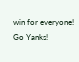win for everyone! Go Yanks!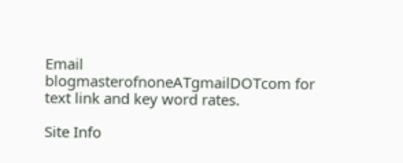Email blogmasterofnoneATgmailDOTcom for text link and key word rates.

Site Info